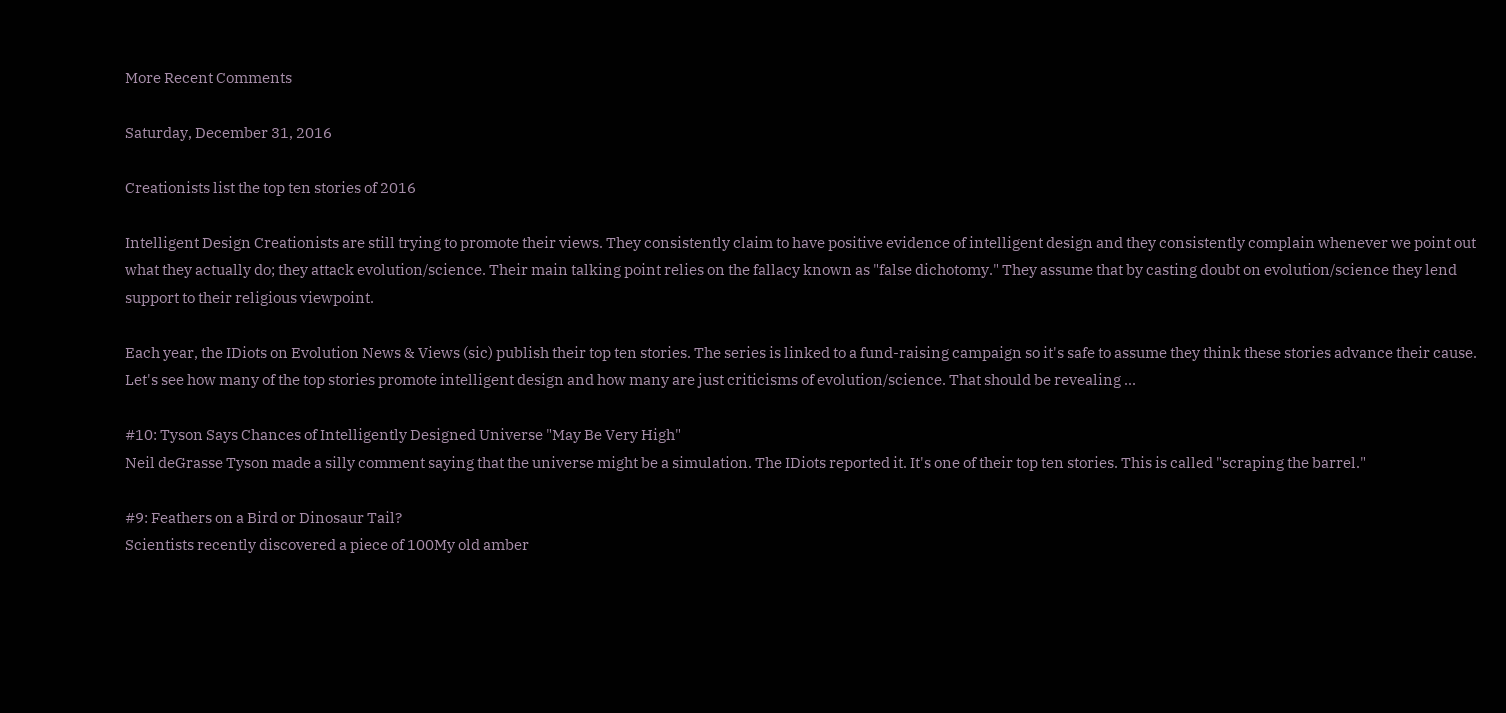More Recent Comments

Saturday, December 31, 2016

Creationists list the top ten stories of 2016

Intelligent Design Creationists are still trying to promote their views. They consistently claim to have positive evidence of intelligent design and they consistently complain whenever we point out what they actually do; they attack evolution/science. Their main talking point relies on the fallacy known as "false dichotomy." They assume that by casting doubt on evolution/science they lend support to their religious viewpoint.

Each year, the IDiots on Evolution News & Views (sic) publish their top ten stories. The series is linked to a fund-raising campaign so it's safe to assume they think these stories advance their cause. Let's see how many of the top stories promote intelligent design and how many are just criticisms of evolution/science. That should be revealing ...

#10: Tyson Says Chances of Intelligently Designed Universe "May Be Very High"
Neil deGrasse Tyson made a silly comment saying that the universe might be a simulation. The IDiots reported it. It's one of their top ten stories. This is called "scraping the barrel."

#9: Feathers on a Bird or Dinosaur Tail?
Scientists recently discovered a piece of 100My old amber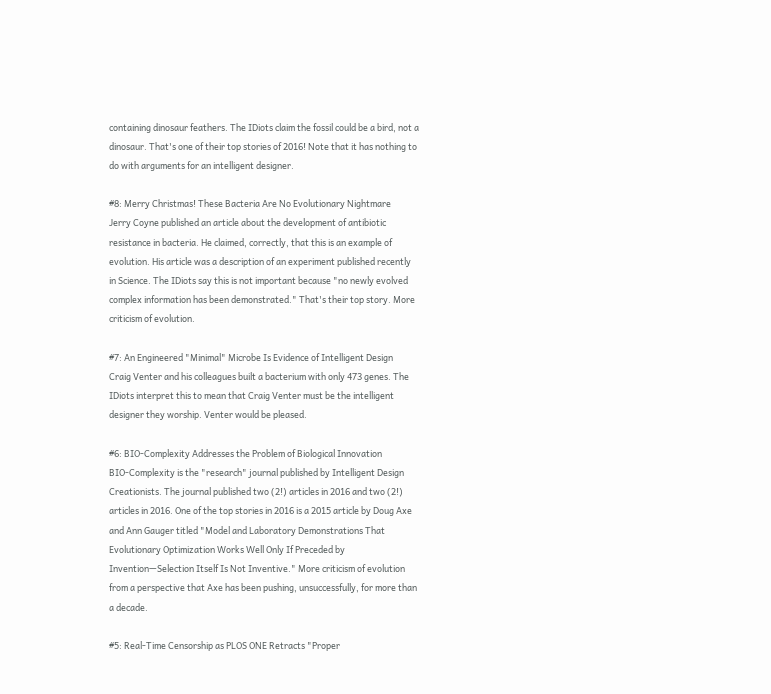containing dinosaur feathers. The IDiots claim the fossil could be a bird, not a dinosaur. That's one of their top stories of 2016! Note that it has nothing to do with arguments for an intelligent designer.

#8: Merry Christmas! These Bacteria Are No Evolutionary Nightmare
Jerry Coyne published an article about the development of antibiotic resistance in bacteria. He claimed, correctly, that this is an example of evolution. His article was a description of an experiment published recently in Science. The IDiots say this is not important because "no newly evolved complex information has been demonstrated." That's their top story. More criticism of evolution.

#7: An Engineered "Minimal" Microbe Is Evidence of Intelligent Design
Craig Venter and his colleagues built a bacterium with only 473 genes. The IDiots interpret this to mean that Craig Venter must be the intelligent designer they worship. Venter would be pleased.

#6: BIO-Complexity Addresses the Problem of Biological Innovation
BIO-Complexity is the "research" journal published by Intelligent Design Creationists. The journal published two (2!) articles in 2016 and two (2!) articles in 2016. One of the top stories in 2016 is a 2015 article by Doug Axe and Ann Gauger titled "Model and Laboratory Demonstrations That Evolutionary Optimization Works Well Only If Preceded by Invention—Selection Itself Is Not Inventive." More criticism of evolution from a perspective that Axe has been pushing, unsuccessfully, for more than a decade.

#5: Real-Time Censorship as PLOS ONE Retracts "Proper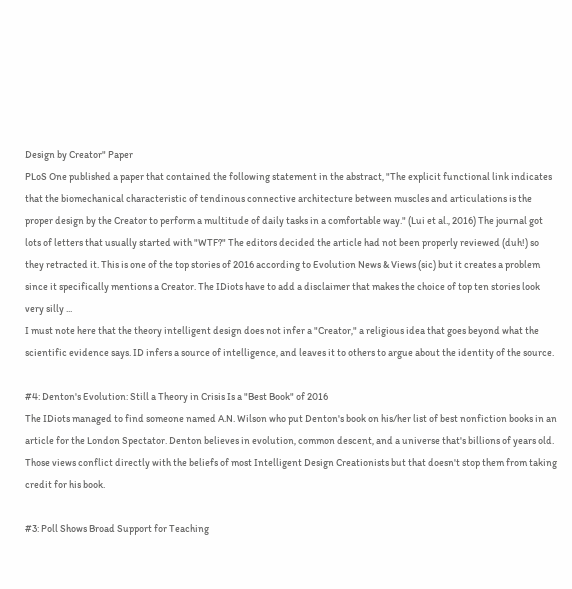Design by Creator" Paper
PLoS One published a paper that contained the following statement in the abstract, "The explicit functional link indicates that the biomechanical characteristic of tendinous connective architecture between muscles and articulations is the proper design by the Creator to perform a multitude of daily tasks in a comfortable way." (Lui et al., 2016) The journal got lots of letters that usually started with "WTF?" The editors decided the article had not been properly reviewed (duh!) so they retracted it. This is one of the top stories of 2016 according to Evolution News & Views (sic) but it creates a problem since it specifically mentions a Creator. The IDiots have to add a disclaimer that makes the choice of top ten stories look very silly ...
I must note here that the theory intelligent design does not infer a "Creator," a religious idea that goes beyond what the scientific evidence says. ID infers a source of intelligence, and leaves it to others to argue about the identity of the source.

#4: Denton's Evolution: Still a Theory in Crisis Is a "Best Book" of 2016
The IDiots managed to find someone named A.N. Wilson who put Denton's book on his/her list of best nonfiction books in an article for the London Spectator. Denton believes in evolution, common descent, and a universe that's billions of years old. Those views conflict directly with the beliefs of most Intelligent Design Creationists but that doesn't stop them from taking credit for his book.

#3: Poll Shows Broad Support for Teaching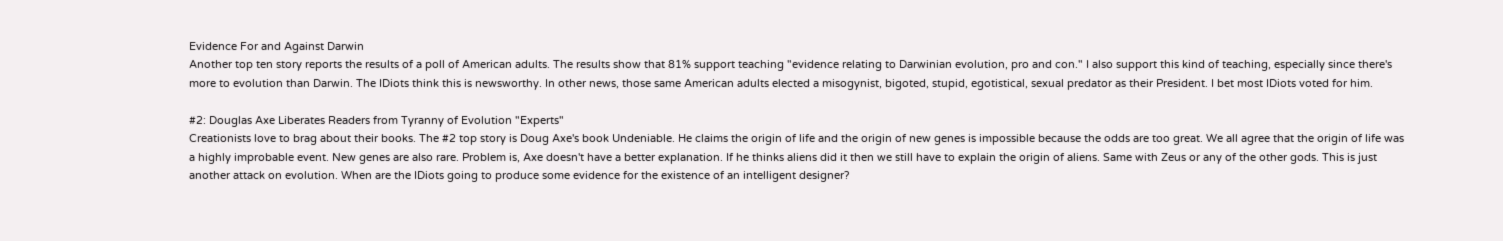Evidence For and Against Darwin
Another top ten story reports the results of a poll of American adults. The results show that 81% support teaching "evidence relating to Darwinian evolution, pro and con." I also support this kind of teaching, especially since there's more to evolution than Darwin. The IDiots think this is newsworthy. In other news, those same American adults elected a misogynist, bigoted, stupid, egotistical, sexual predator as their President. I bet most IDiots voted for him.

#2: Douglas Axe Liberates Readers from Tyranny of Evolution "Experts"
Creationists love to brag about their books. The #2 top story is Doug Axe's book Undeniable. He claims the origin of life and the origin of new genes is impossible because the odds are too great. We all agree that the origin of life was a highly improbable event. New genes are also rare. Problem is, Axe doesn't have a better explanation. If he thinks aliens did it then we still have to explain the origin of aliens. Same with Zeus or any of the other gods. This is just another attack on evolution. When are the IDiots going to produce some evidence for the existence of an intelligent designer?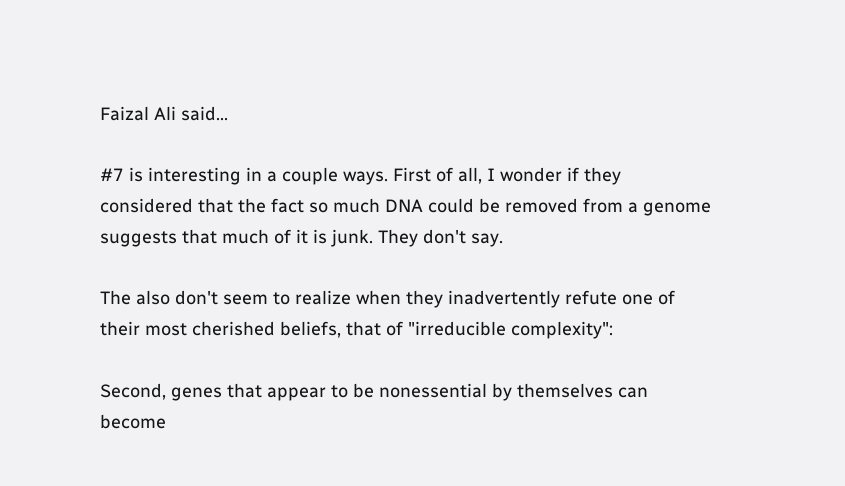Faizal Ali said...

#7 is interesting in a couple ways. First of all, I wonder if they considered that the fact so much DNA could be removed from a genome suggests that much of it is junk. They don't say.

The also don't seem to realize when they inadvertently refute one of their most cherished beliefs, that of "irreducible complexity":

Second, genes that appear to be nonessential by themselves can become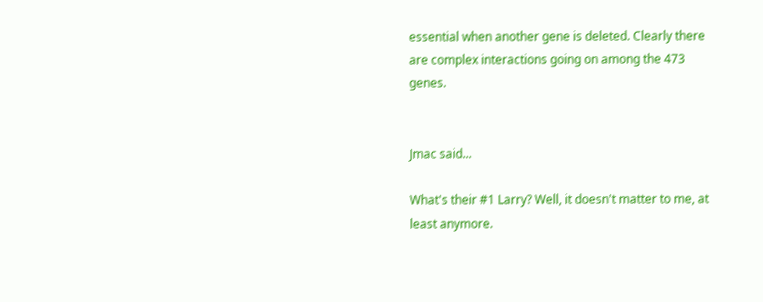essential when another gene is deleted. Clearly there are complex interactions going on among the 473 genes.


Jmac said...

What's their #1 Larry? Well, it doesn't matter to me, at least anymore.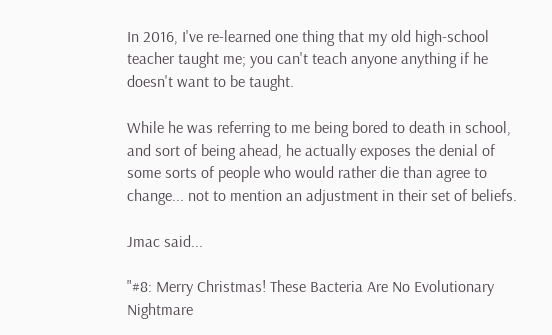In 2016, I've re-learned one thing that my old high-school teacher taught me; you can't teach anyone anything if he doesn't want to be taught.

While he was referring to me being bored to death in school, and sort of being ahead, he actually exposes the denial of some sorts of people who would rather die than agree to change... not to mention an adjustment in their set of beliefs.

Jmac said...

"#8: Merry Christmas! These Bacteria Are No Evolutionary Nightmare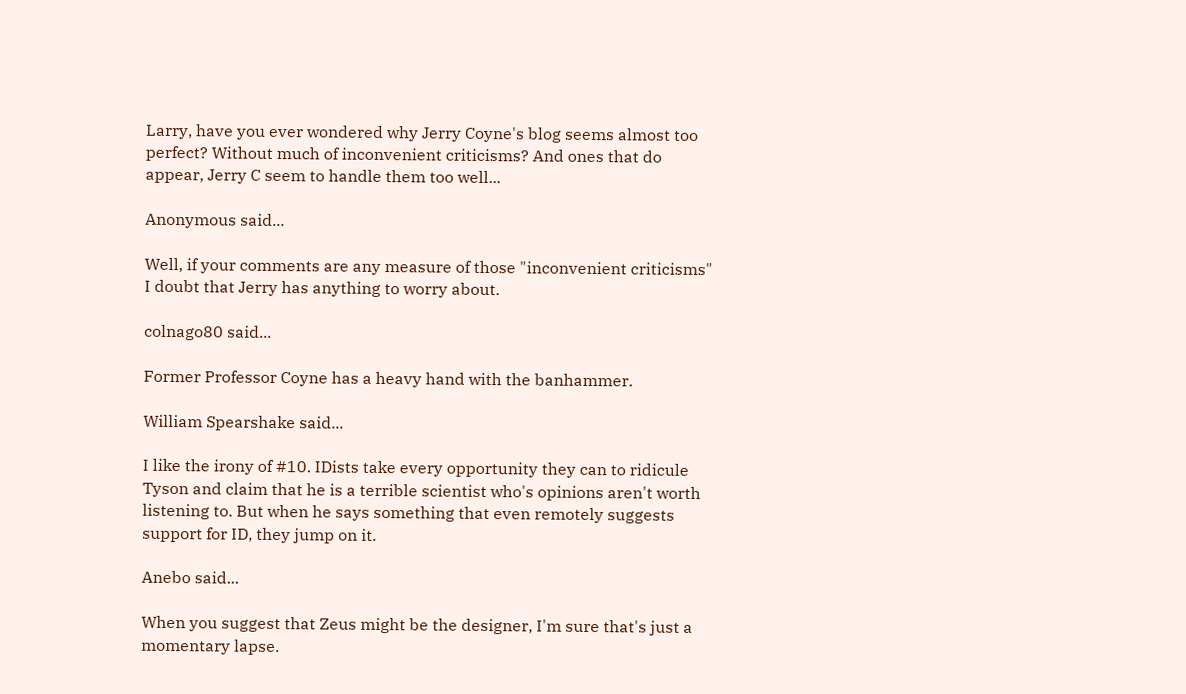Larry, have you ever wondered why Jerry Coyne's blog seems almost too perfect? Without much of inconvenient criticisms? And ones that do appear, Jerry C seem to handle them too well...

Anonymous said...

Well, if your comments are any measure of those "inconvenient criticisms" I doubt that Jerry has anything to worry about.

colnago80 said...

Former Professor Coyne has a heavy hand with the banhammer.

William Spearshake said...

I like the irony of #10. IDists take every opportunity they can to ridicule Tyson and claim that he is a terrible scientist who's opinions aren't worth listening to. But when he says something that even remotely suggests support for ID, they jump on it.

Anebo said...

When you suggest that Zeus might be the designer, I'm sure that's just a momentary lapse.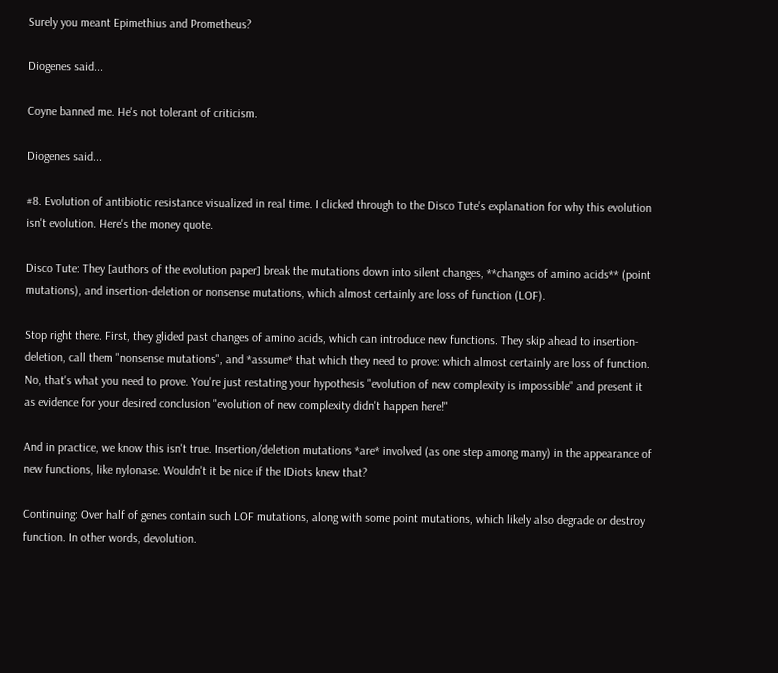Surely you meant Epimethius and Prometheus?

Diogenes said...

Coyne banned me. He's not tolerant of criticism.

Diogenes said...

#8. Evolution of antibiotic resistance visualized in real time. I clicked through to the Disco Tute's explanation for why this evolution isn't evolution. Here's the money quote.

Disco Tute: They [authors of the evolution paper] break the mutations down into silent changes, **changes of amino acids** (point mutations), and insertion-deletion or nonsense mutations, which almost certainly are loss of function (LOF).

Stop right there. First, they glided past changes of amino acids, which can introduce new functions. They skip ahead to insertion-deletion, call them "nonsense mutations", and *assume* that which they need to prove: which almost certainly are loss of function. No, that's what you need to prove. You're just restating your hypothesis "evolution of new complexity is impossible" and present it as evidence for your desired conclusion "evolution of new complexity didn't happen here!"

And in practice, we know this isn't true. Insertion/deletion mutations *are* involved (as one step among many) in the appearance of new functions, like nylonase. Wouldn't it be nice if the IDiots knew that?

Continuing: Over half of genes contain such LOF mutations, along with some point mutations, which likely also degrade or destroy function. In other words, devolution.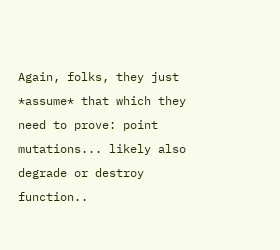Again, folks, they just *assume* that which they need to prove: point mutations... likely also degrade or destroy function..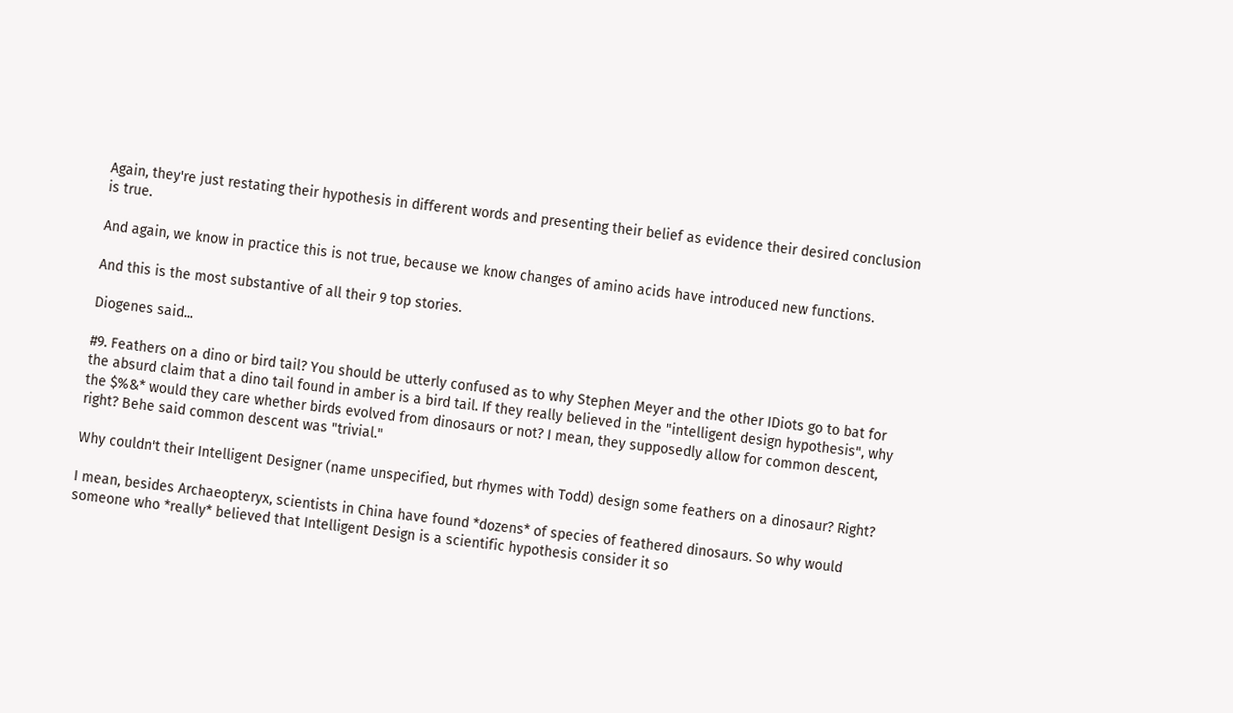Again, they're just restating their hypothesis in different words and presenting their belief as evidence their desired conclusion is true.

And again, we know in practice this is not true, because we know changes of amino acids have introduced new functions.

And this is the most substantive of all their 9 top stories.

Diogenes said...

#9. Feathers on a dino or bird tail? You should be utterly confused as to why Stephen Meyer and the other IDiots go to bat for the absurd claim that a dino tail found in amber is a bird tail. If they really believed in the "intelligent design hypothesis", why the $%&* would they care whether birds evolved from dinosaurs or not? I mean, they supposedly allow for common descent, right? Behe said common descent was "trivial."

Why couldn't their Intelligent Designer (name unspecified, but rhymes with Todd) design some feathers on a dinosaur? Right?

I mean, besides Archaeopteryx, scientists in China have found *dozens* of species of feathered dinosaurs. So why would someone who *really* believed that Intelligent Design is a scientific hypothesis consider it so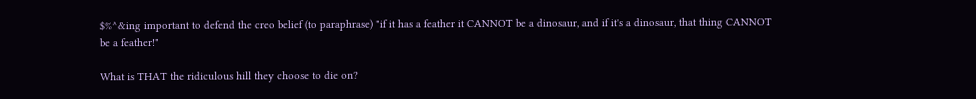$%^&ing important to defend the creo belief (to paraphrase) "if it has a feather it CANNOT be a dinosaur, and if it's a dinosaur, that thing CANNOT be a feather!"

What is THAT the ridiculous hill they choose to die on?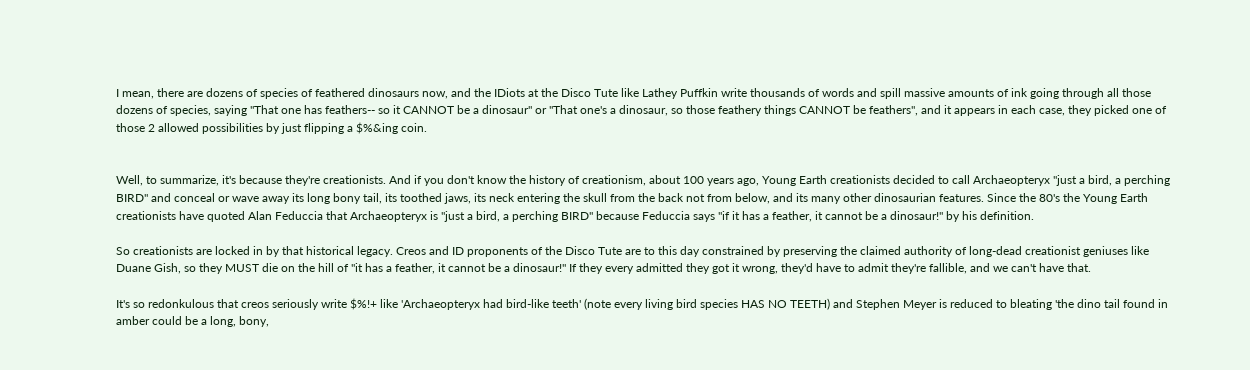I mean, there are dozens of species of feathered dinosaurs now, and the IDiots at the Disco Tute like Lathey Puffkin write thousands of words and spill massive amounts of ink going through all those dozens of species, saying "That one has feathers-- so it CANNOT be a dinosaur" or "That one's a dinosaur, so those feathery things CANNOT be feathers", and it appears in each case, they picked one of those 2 allowed possibilities by just flipping a $%&ing coin.


Well, to summarize, it's because they're creationists. And if you don't know the history of creationism, about 100 years ago, Young Earth creationists decided to call Archaeopteryx "just a bird, a perching BIRD" and conceal or wave away its long bony tail, its toothed jaws, its neck entering the skull from the back not from below, and its many other dinosaurian features. Since the 80's the Young Earth creationists have quoted Alan Feduccia that Archaeopteryx is "just a bird, a perching BIRD" because Feduccia says "if it has a feather, it cannot be a dinosaur!" by his definition.

So creationists are locked in by that historical legacy. Creos and ID proponents of the Disco Tute are to this day constrained by preserving the claimed authority of long-dead creationist geniuses like Duane Gish, so they MUST die on the hill of "it has a feather, it cannot be a dinosaur!" If they every admitted they got it wrong, they'd have to admit they're fallible, and we can't have that.

It's so redonkulous that creos seriously write $%!+ like 'Archaeopteryx had bird-like teeth' (note every living bird species HAS NO TEETH) and Stephen Meyer is reduced to bleating 'the dino tail found in amber could be a long, bony,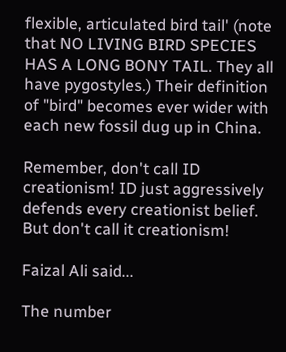flexible, articulated bird tail' (note that NO LIVING BIRD SPECIES HAS A LONG BONY TAIL. They all have pygostyles.) Their definition of "bird" becomes ever wider with each new fossil dug up in China.

Remember, don't call ID creationism! ID just aggressively defends every creationist belief. But don't call it creationism!

Faizal Ali said...

The number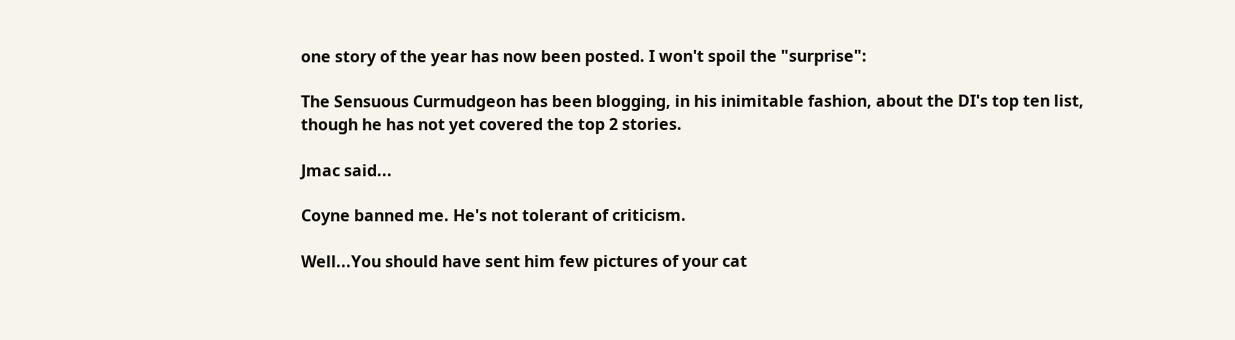one story of the year has now been posted. I won't spoil the "surprise":

The Sensuous Curmudgeon has been blogging, in his inimitable fashion, about the DI's top ten list, though he has not yet covered the top 2 stories.

Jmac said...

Coyne banned me. He's not tolerant of criticism.

Well...You should have sent him few pictures of your cat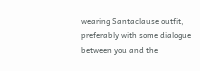wearing Santaclause outfit, preferably with some dialogue between you and the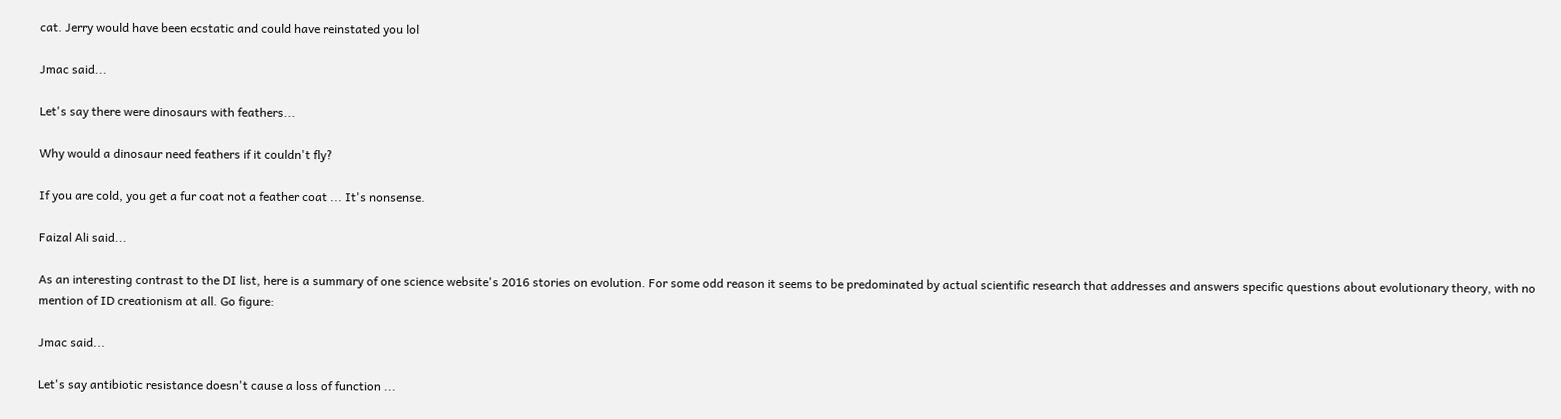cat. Jerry would have been ecstatic and could have reinstated you lol

Jmac said...

Let's say there were dinosaurs with feathers...

Why would a dinosaur need feathers if it couldn't fly?

If you are cold, you get a fur coat not a feather coat ... It's nonsense.

Faizal Ali said...

As an interesting contrast to the DI list, here is a summary of one science website's 2016 stories on evolution. For some odd reason it seems to be predominated by actual scientific research that addresses and answers specific questions about evolutionary theory, with no mention of ID creationism at all. Go figure:

Jmac said...

Let's say antibiotic resistance doesn't cause a loss of function ...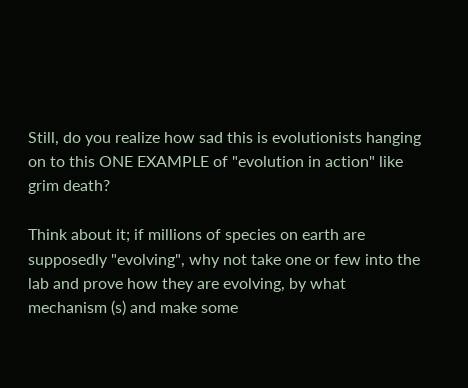Still, do you realize how sad this is evolutionists hanging on to this ONE EXAMPLE of "evolution in action" like grim death?

Think about it; if millions of species on earth are supposedly "evolving", why not take one or few into the lab and prove how they are evolving, by what mechanism (s) and make some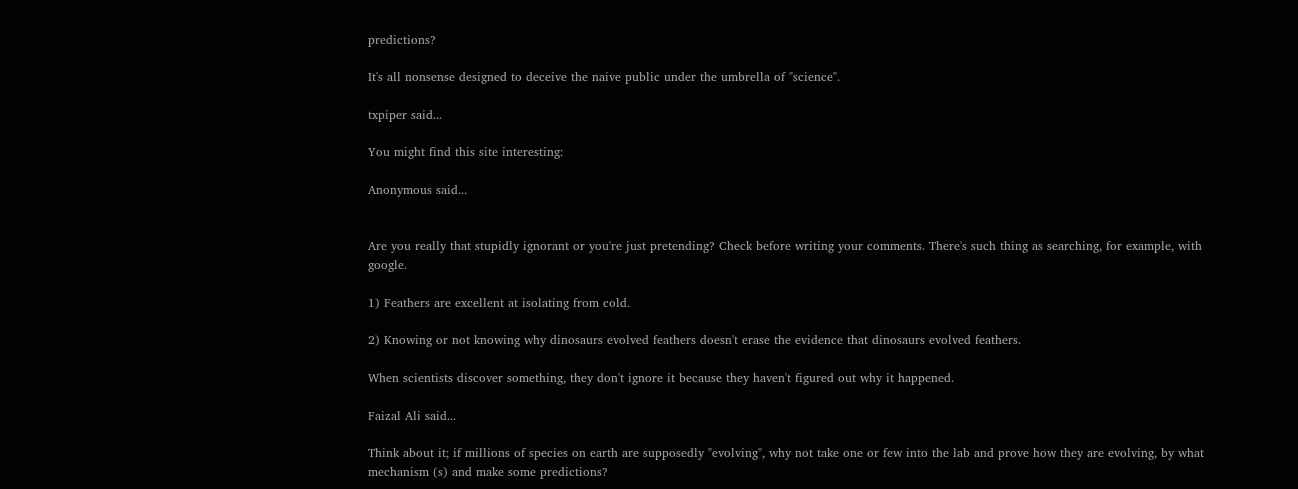predictions?

It's all nonsense designed to deceive the naive public under the umbrella of "science".

txpiper said...

You might find this site interesting:

Anonymous said...


Are you really that stupidly ignorant or you're just pretending? Check before writing your comments. There's such thing as searching, for example, with google.

1) Feathers are excellent at isolating from cold.

2) Knowing or not knowing why dinosaurs evolved feathers doesn't erase the evidence that dinosaurs evolved feathers.

When scientists discover something, they don't ignore it because they haven't figured out why it happened.

Faizal Ali said...

Think about it; if millions of species on earth are supposedly "evolving", why not take one or few into the lab and prove how they are evolving, by what mechanism (s) and make some predictions?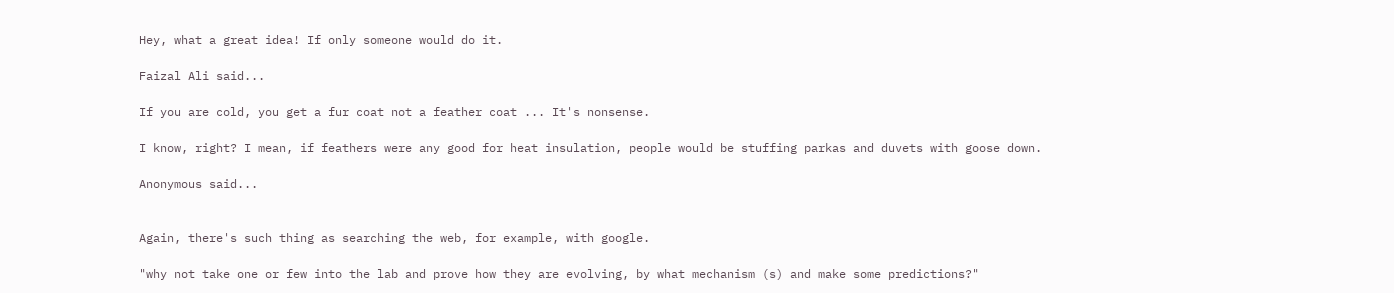Hey, what a great idea! If only someone would do it.

Faizal Ali said...

If you are cold, you get a fur coat not a feather coat ... It's nonsense.

I know, right? I mean, if feathers were any good for heat insulation, people would be stuffing parkas and duvets with goose down.

Anonymous said...


Again, there's such thing as searching the web, for example, with google.

"why not take one or few into the lab and prove how they are evolving, by what mechanism (s) and make some predictions?"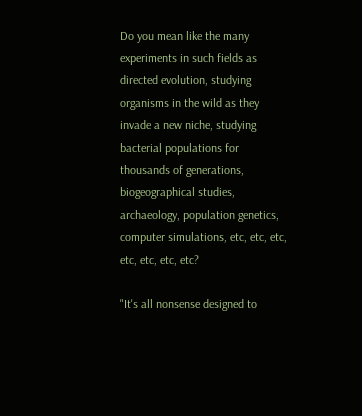Do you mean like the many experiments in such fields as directed evolution, studying organisms in the wild as they invade a new niche, studying bacterial populations for thousands of generations, biogeographical studies, archaeology, population genetics, computer simulations, etc, etc, etc, etc, etc, etc, etc?

"It's all nonsense designed to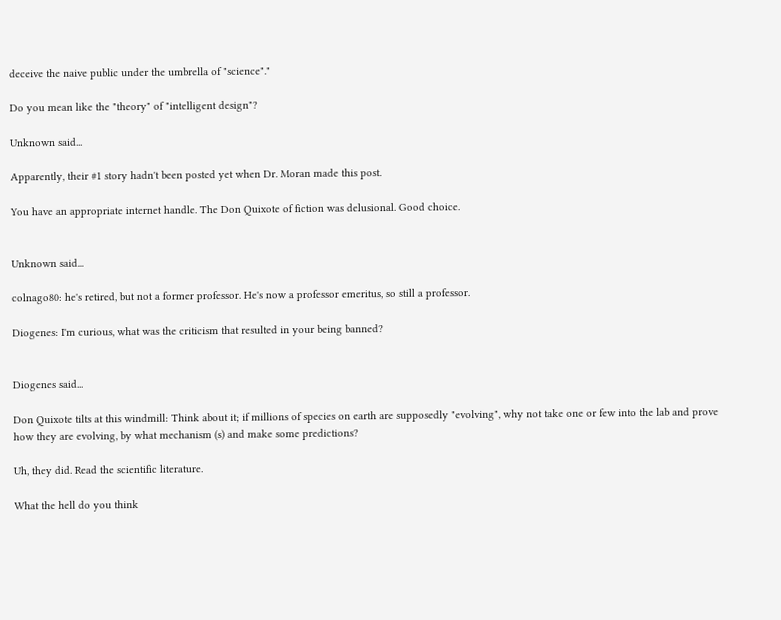deceive the naive public under the umbrella of "science"."

Do you mean like the "theory" of "intelligent design"?

Unknown said...

Apparently, their #1 story hadn't been posted yet when Dr. Moran made this post.

You have an appropriate internet handle. The Don Quixote of fiction was delusional. Good choice.


Unknown said...

colnago80: he's retired, but not a former professor. He's now a professor emeritus, so still a professor.

Diogenes: I'm curious, what was the criticism that resulted in your being banned?


Diogenes said...

Don Quixote tilts at this windmill: Think about it; if millions of species on earth are supposedly "evolving", why not take one or few into the lab and prove how they are evolving, by what mechanism (s) and make some predictions?

Uh, they did. Read the scientific literature.

What the hell do you think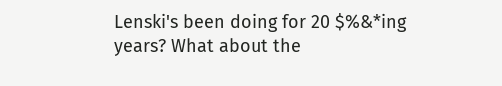Lenski's been doing for 20 $%&*ing years? What about the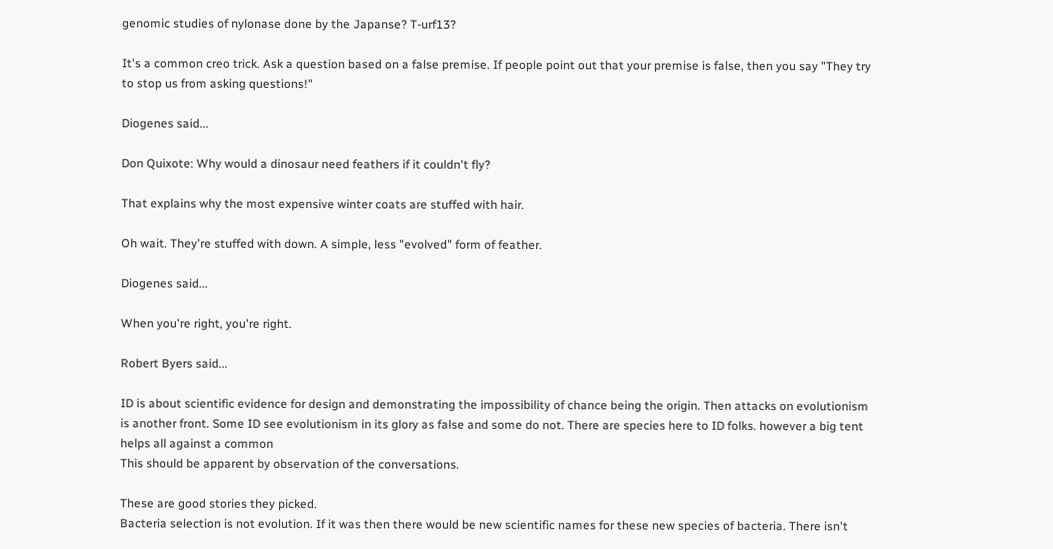genomic studies of nylonase done by the Japanse? T-urf13?

It's a common creo trick. Ask a question based on a false premise. If people point out that your premise is false, then you say "They try to stop us from asking questions!"

Diogenes said...

Don Quixote: Why would a dinosaur need feathers if it couldn't fly?

That explains why the most expensive winter coats are stuffed with hair.

Oh wait. They're stuffed with down. A simple, less "evolved" form of feather.

Diogenes said...

When you're right, you're right.

Robert Byers said...

ID is about scientific evidence for design and demonstrating the impossibility of chance being the origin. Then attacks on evolutionism is another front. Some ID see evolutionism in its glory as false and some do not. There are species here to ID folks. however a big tent helps all against a common
This should be apparent by observation of the conversations.

These are good stories they picked.
Bacteria selection is not evolution. If it was then there would be new scientific names for these new species of bacteria. There isn't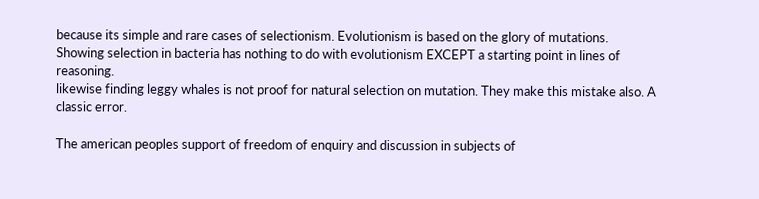because its simple and rare cases of selectionism. Evolutionism is based on the glory of mutations.
Showing selection in bacteria has nothing to do with evolutionism EXCEPT a starting point in lines of reasoning.
likewise finding leggy whales is not proof for natural selection on mutation. They make this mistake also. A classic error.

The american peoples support of freedom of enquiry and discussion in subjects of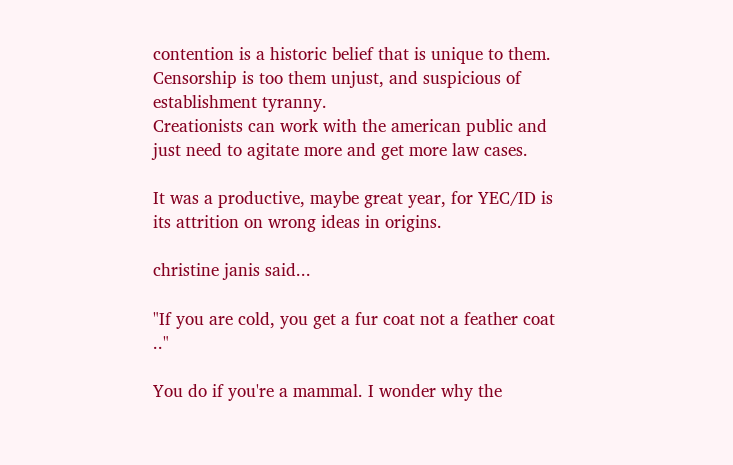contention is a historic belief that is unique to them.
Censorship is too them unjust, and suspicious of establishment tyranny.
Creationists can work with the american public and just need to agitate more and get more law cases.

It was a productive, maybe great year, for YEC/ID is its attrition on wrong ideas in origins.

christine janis said...

"If you are cold, you get a fur coat not a feather coat .."

You do if you're a mammal. I wonder why the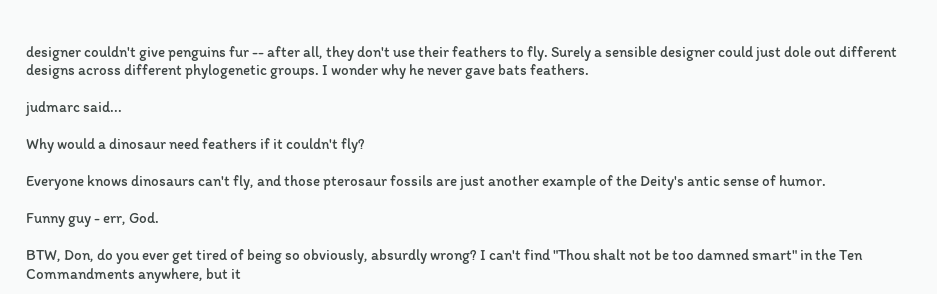designer couldn't give penguins fur -- after all, they don't use their feathers to fly. Surely a sensible designer could just dole out different designs across different phylogenetic groups. I wonder why he never gave bats feathers.

judmarc said...

Why would a dinosaur need feathers if it couldn't fly?

Everyone knows dinosaurs can't fly, and those pterosaur fossils are just another example of the Deity's antic sense of humor.

Funny guy - err, God.

BTW, Don, do you ever get tired of being so obviously, absurdly wrong? I can't find "Thou shalt not be too damned smart" in the Ten Commandments anywhere, but it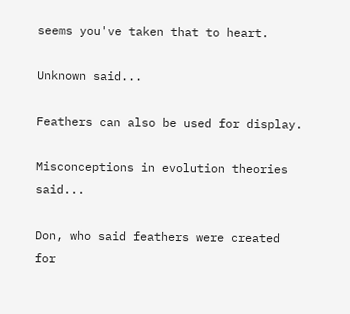seems you've taken that to heart.

Unknown said...

Feathers can also be used for display.

Misconceptions in evolution theories said...

Don, who said feathers were created for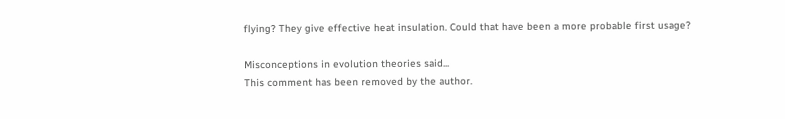flying? They give effective heat insulation. Could that have been a more probable first usage?

Misconceptions in evolution theories said...
This comment has been removed by the author.